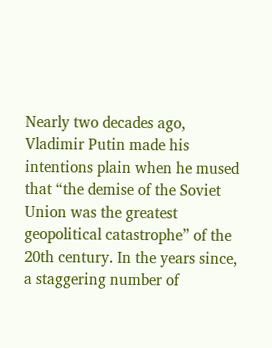Nearly two decades ago, Vladimir Putin made his intentions plain when he mused that “the demise of the Soviet Union was the greatest geopolitical catastrophe” of the 20th century. In the years since, a staggering number of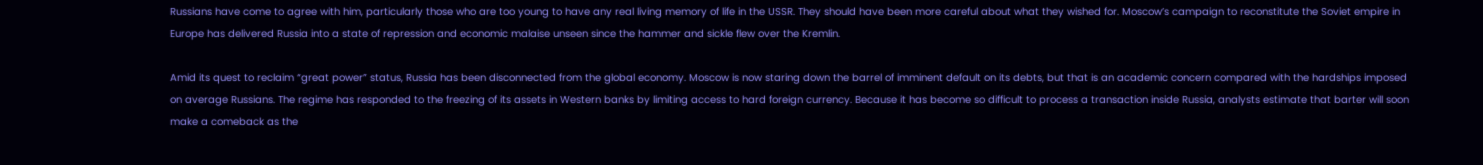Russians have come to agree with him, particularly those who are too young to have any real living memory of life in the USSR. They should have been more careful about what they wished for. Moscow’s campaign to reconstitute the Soviet empire in Europe has delivered Russia into a state of repression and economic malaise unseen since the hammer and sickle flew over the Kremlin.

Amid its quest to reclaim “great power” status, Russia has been disconnected from the global economy. Moscow is now staring down the barrel of imminent default on its debts, but that is an academic concern compared with the hardships imposed on average Russians. The regime has responded to the freezing of its assets in Western banks by limiting access to hard foreign currency. Because it has become so difficult to process a transaction inside Russia, analysts estimate that barter will soon make a comeback as the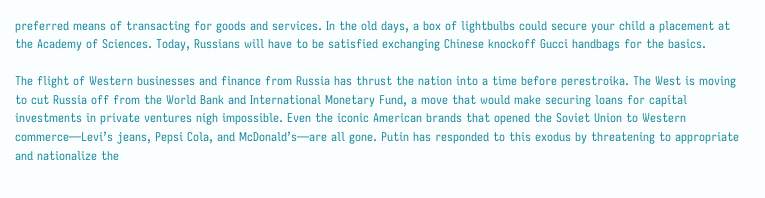preferred means of transacting for goods and services. In the old days, a box of lightbulbs could secure your child a placement at the Academy of Sciences. Today, Russians will have to be satisfied exchanging Chinese knockoff Gucci handbags for the basics.

The flight of Western businesses and finance from Russia has thrust the nation into a time before perestroika. The West is moving to cut Russia off from the World Bank and International Monetary Fund, a move that would make securing loans for capital investments in private ventures nigh impossible. Even the iconic American brands that opened the Soviet Union to Western commerce—Levi’s jeans, Pepsi Cola, and McDonald’s—are all gone. Putin has responded to this exodus by threatening to appropriate and nationalize the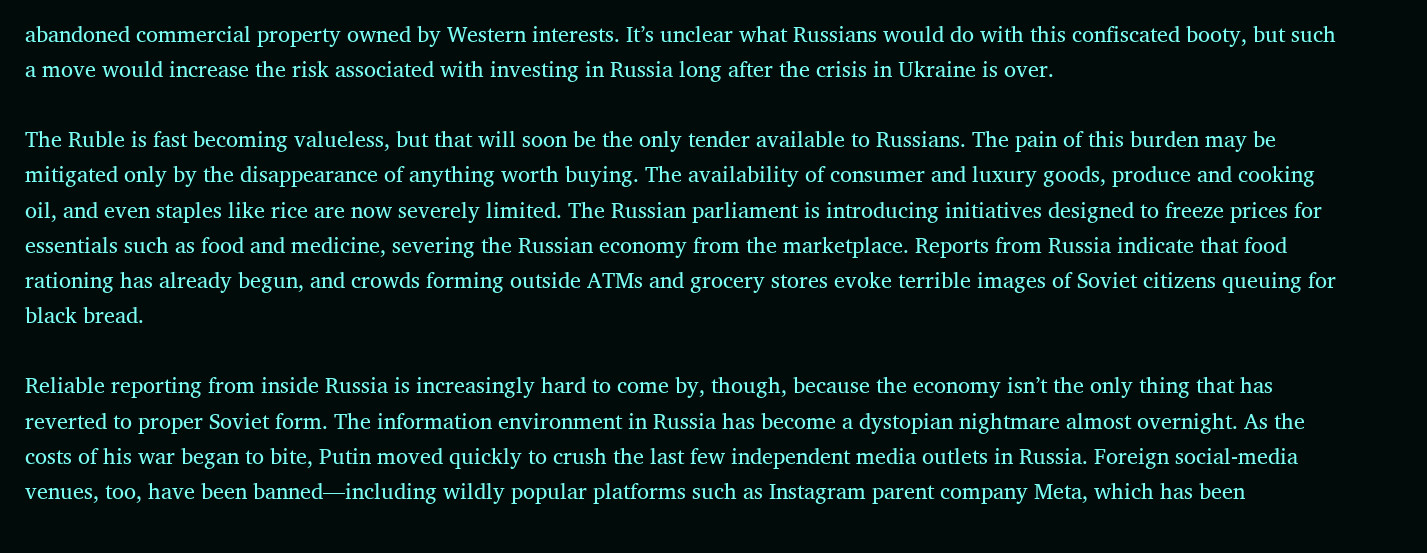abandoned commercial property owned by Western interests. It’s unclear what Russians would do with this confiscated booty, but such a move would increase the risk associated with investing in Russia long after the crisis in Ukraine is over.

The Ruble is fast becoming valueless, but that will soon be the only tender available to Russians. The pain of this burden may be mitigated only by the disappearance of anything worth buying. The availability of consumer and luxury goods, produce and cooking oil, and even staples like rice are now severely limited. The Russian parliament is introducing initiatives designed to freeze prices for essentials such as food and medicine, severing the Russian economy from the marketplace. Reports from Russia indicate that food rationing has already begun, and crowds forming outside ATMs and grocery stores evoke terrible images of Soviet citizens queuing for black bread.

Reliable reporting from inside Russia is increasingly hard to come by, though, because the economy isn’t the only thing that has reverted to proper Soviet form. The information environment in Russia has become a dystopian nightmare almost overnight. As the costs of his war began to bite, Putin moved quickly to crush the last few independent media outlets in Russia. Foreign social-media venues, too, have been banned—including wildly popular platforms such as Instagram parent company Meta, which has been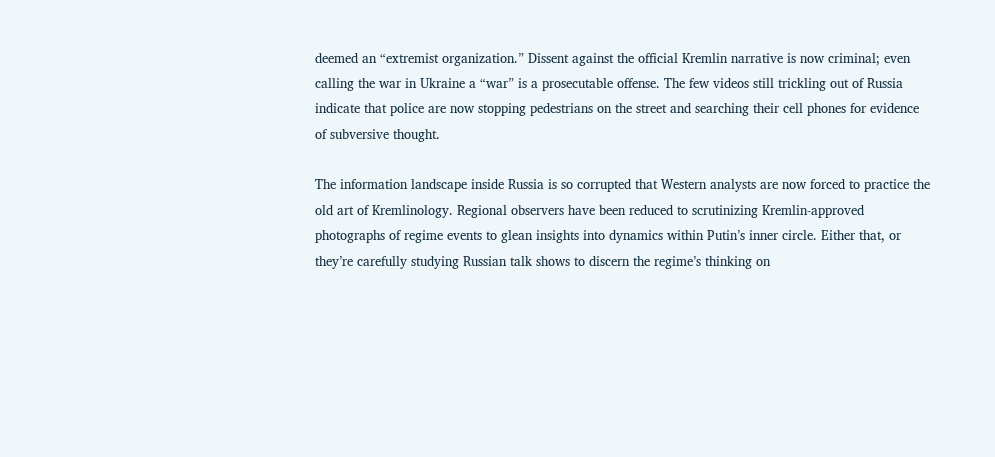deemed an “extremist organization.” Dissent against the official Kremlin narrative is now criminal; even calling the war in Ukraine a “war” is a prosecutable offense. The few videos still trickling out of Russia indicate that police are now stopping pedestrians on the street and searching their cell phones for evidence of subversive thought.

The information landscape inside Russia is so corrupted that Western analysts are now forced to practice the old art of Kremlinology. Regional observers have been reduced to scrutinizing Kremlin-approved photographs of regime events to glean insights into dynamics within Putin’s inner circle. Either that, or they’re carefully studying Russian talk shows to discern the regime’s thinking on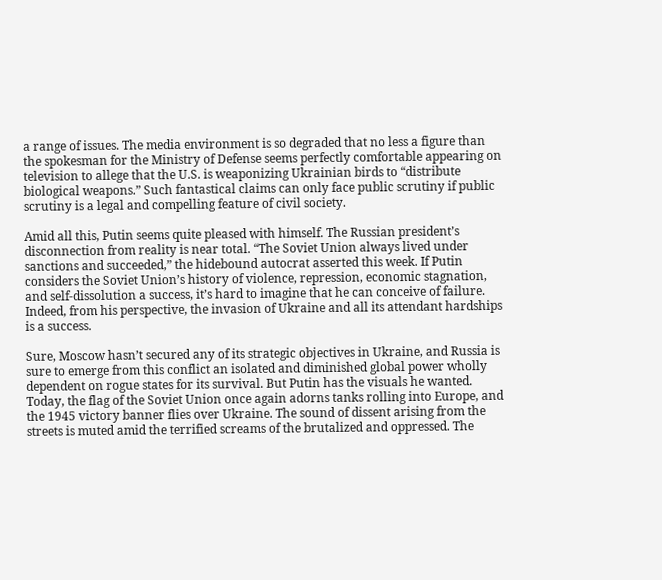a range of issues. The media environment is so degraded that no less a figure than the spokesman for the Ministry of Defense seems perfectly comfortable appearing on television to allege that the U.S. is weaponizing Ukrainian birds to “distribute biological weapons.” Such fantastical claims can only face public scrutiny if public scrutiny is a legal and compelling feature of civil society.

Amid all this, Putin seems quite pleased with himself. The Russian president’s disconnection from reality is near total. “The Soviet Union always lived under sanctions and succeeded,” the hidebound autocrat asserted this week. If Putin considers the Soviet Union’s history of violence, repression, economic stagnation, and self-dissolution a success, it’s hard to imagine that he can conceive of failure. Indeed, from his perspective, the invasion of Ukraine and all its attendant hardships is a success.

Sure, Moscow hasn’t secured any of its strategic objectives in Ukraine, and Russia is sure to emerge from this conflict an isolated and diminished global power wholly dependent on rogue states for its survival. But Putin has the visuals he wanted. Today, the flag of the Soviet Union once again adorns tanks rolling into Europe, and the 1945 victory banner flies over Ukraine. The sound of dissent arising from the streets is muted amid the terrified screams of the brutalized and oppressed. The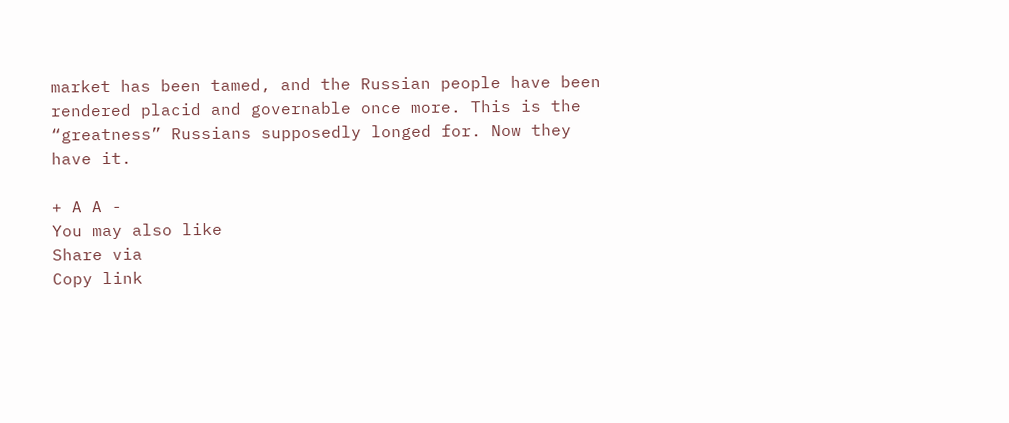market has been tamed, and the Russian people have been rendered placid and governable once more. This is the “greatness” Russians supposedly longed for. Now they have it.

+ A A -
You may also like
Share via
Copy link